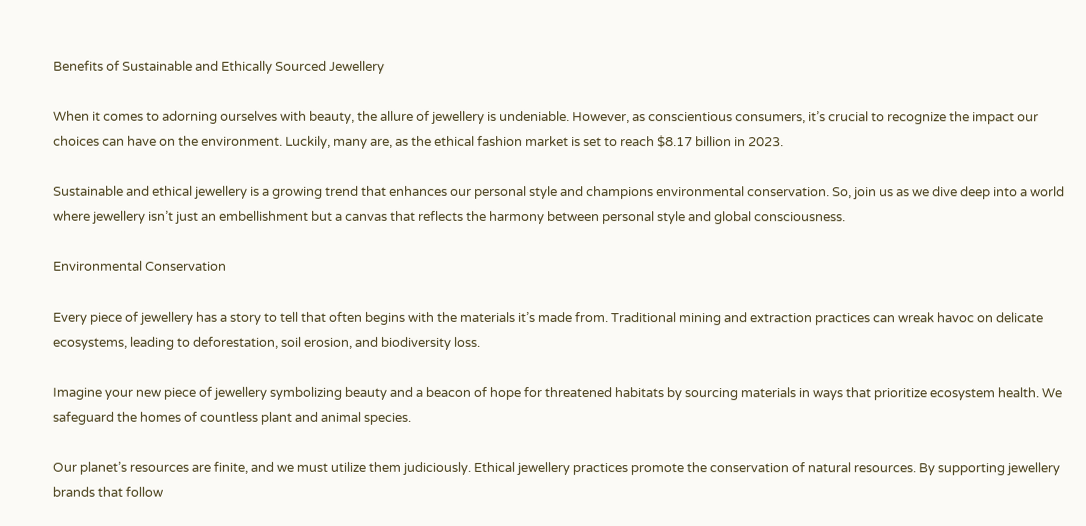Benefits of Sustainable and Ethically Sourced Jewellery

When it comes to adorning ourselves with beauty, the allure of jewellery is undeniable. However, as conscientious consumers, it’s crucial to recognize the impact our choices can have on the environment. Luckily, many are, as the ethical fashion market is set to reach $8.17 billion in 2023.

Sustainable and ethical jewellery is a growing trend that enhances our personal style and champions environmental conservation. So, join us as we dive deep into a world where jewellery isn’t just an embellishment but a canvas that reflects the harmony between personal style and global consciousness.

Environmental Conservation

Every piece of jewellery has a story to tell that often begins with the materials it’s made from. Traditional mining and extraction practices can wreak havoc on delicate ecosystems, leading to deforestation, soil erosion, and biodiversity loss.

Imagine your new piece of jewellery symbolizing beauty and a beacon of hope for threatened habitats by sourcing materials in ways that prioritize ecosystem health. We safeguard the homes of countless plant and animal species.

Our planet’s resources are finite, and we must utilize them judiciously. Ethical jewellery practices promote the conservation of natural resources. By supporting jewellery brands that follow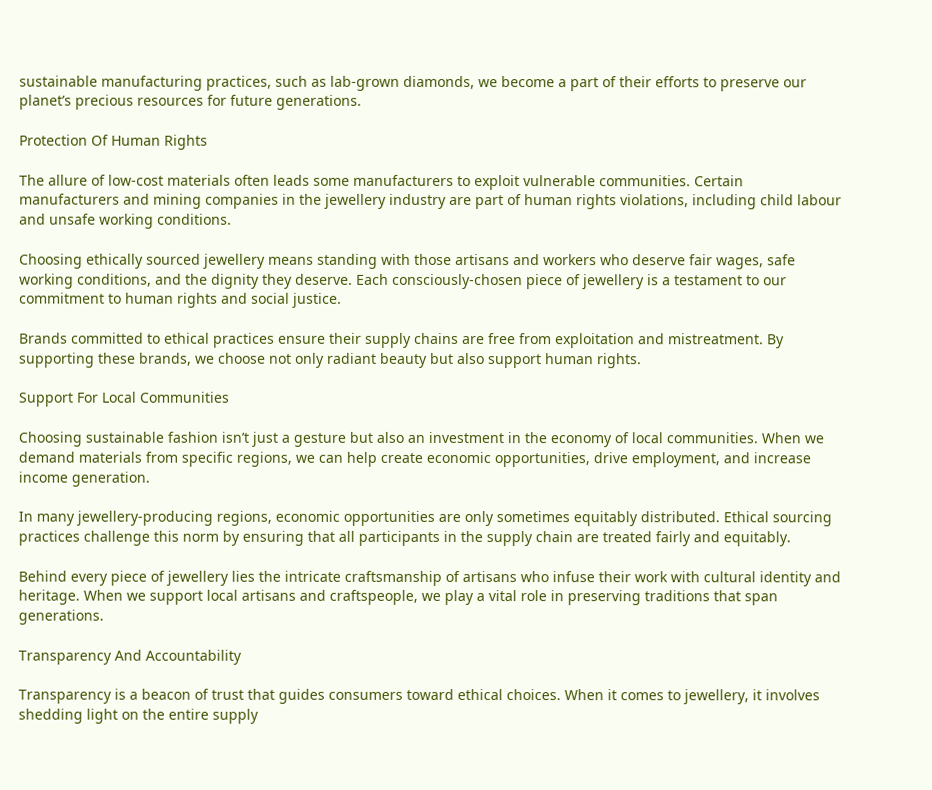sustainable manufacturing practices, such as lab-grown diamonds, we become a part of their efforts to preserve our planet’s precious resources for future generations.

Protection Of Human Rights

The allure of low-cost materials often leads some manufacturers to exploit vulnerable communities. Certain manufacturers and mining companies in the jewellery industry are part of human rights violations, including child labour and unsafe working conditions.

Choosing ethically sourced jewellery means standing with those artisans and workers who deserve fair wages, safe working conditions, and the dignity they deserve. Each consciously-chosen piece of jewellery is a testament to our commitment to human rights and social justice.

Brands committed to ethical practices ensure their supply chains are free from exploitation and mistreatment. By supporting these brands, we choose not only radiant beauty but also support human rights.

Support For Local Communities

Choosing sustainable fashion isn’t just a gesture but also an investment in the economy of local communities. When we demand materials from specific regions, we can help create economic opportunities, drive employment, and increase income generation.

In many jewellery-producing regions, economic opportunities are only sometimes equitably distributed. Ethical sourcing practices challenge this norm by ensuring that all participants in the supply chain are treated fairly and equitably.

Behind every piece of jewellery lies the intricate craftsmanship of artisans who infuse their work with cultural identity and heritage. When we support local artisans and craftspeople, we play a vital role in preserving traditions that span generations.

Transparency And Accountability

Transparency is a beacon of trust that guides consumers toward ethical choices. When it comes to jewellery, it involves shedding light on the entire supply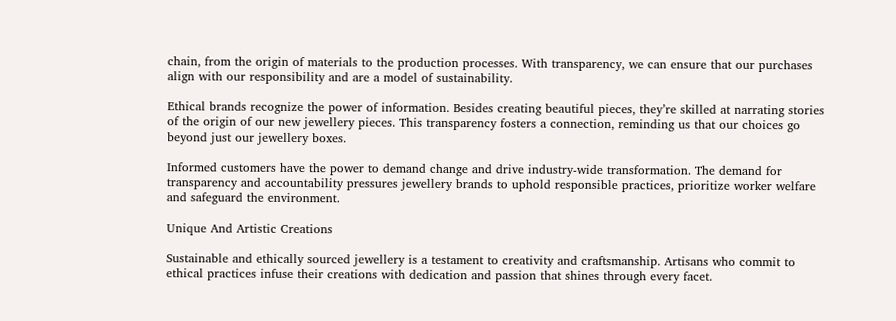chain, from the origin of materials to the production processes. With transparency, we can ensure that our purchases align with our responsibility and are a model of sustainability.

Ethical brands recognize the power of information. Besides creating beautiful pieces, they’re skilled at narrating stories of the origin of our new jewellery pieces. This transparency fosters a connection, reminding us that our choices go beyond just our jewellery boxes.

Informed customers have the power to demand change and drive industry-wide transformation. The demand for transparency and accountability pressures jewellery brands to uphold responsible practices, prioritize worker welfare and safeguard the environment.

Unique And Artistic Creations

Sustainable and ethically sourced jewellery is a testament to creativity and craftsmanship. Artisans who commit to ethical practices infuse their creations with dedication and passion that shines through every facet.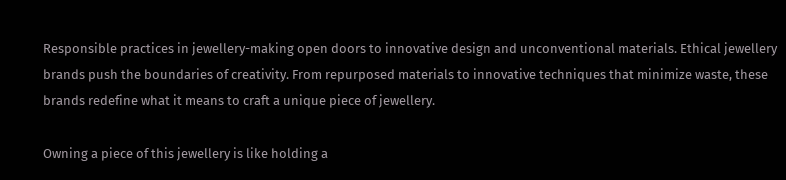Responsible practices in jewellery-making open doors to innovative design and unconventional materials. Ethical jewellery brands push the boundaries of creativity. From repurposed materials to innovative techniques that minimize waste, these brands redefine what it means to craft a unique piece of jewellery.

Owning a piece of this jewellery is like holding a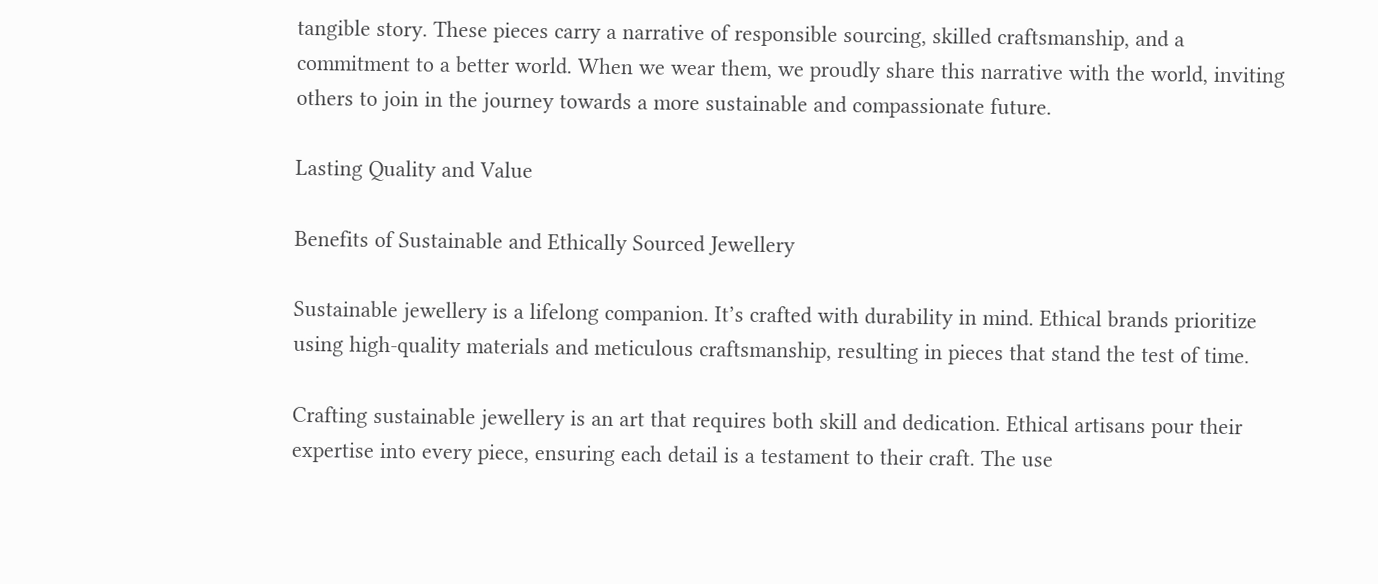tangible story. These pieces carry a narrative of responsible sourcing, skilled craftsmanship, and a commitment to a better world. When we wear them, we proudly share this narrative with the world, inviting others to join in the journey towards a more sustainable and compassionate future.

Lasting Quality and Value

Benefits of Sustainable and Ethically Sourced Jewellery

Sustainable jewellery is a lifelong companion. It’s crafted with durability in mind. Ethical brands prioritize using high-quality materials and meticulous craftsmanship, resulting in pieces that stand the test of time.

Crafting sustainable jewellery is an art that requires both skill and dedication. Ethical artisans pour their expertise into every piece, ensuring each detail is a testament to their craft. The use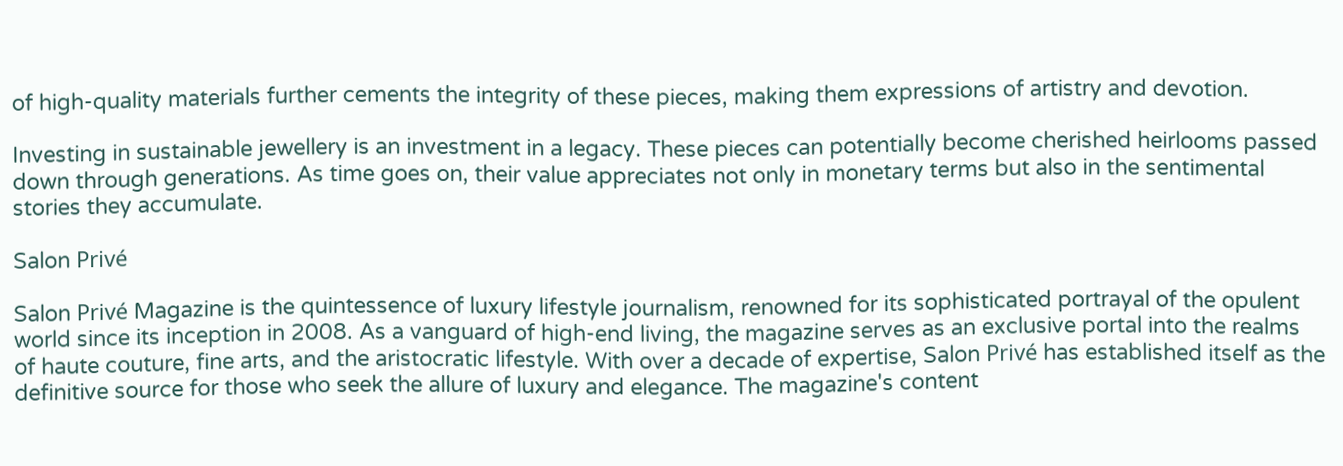of high-quality materials further cements the integrity of these pieces, making them expressions of artistry and devotion.

Investing in sustainable jewellery is an investment in a legacy. These pieces can potentially become cherished heirlooms passed down through generations. As time goes on, their value appreciates not only in monetary terms but also in the sentimental stories they accumulate.

Salon Privé

Salon Privé Magazine is the quintessence of luxury lifestyle journalism, renowned for its sophisticated portrayal of the opulent world since its inception in 2008. As a vanguard of high-end living, the magazine serves as an exclusive portal into the realms of haute couture, fine arts, and the aristocratic lifestyle. With over a decade of expertise, Salon Privé has established itself as the definitive source for those who seek the allure of luxury and elegance. The magazine's content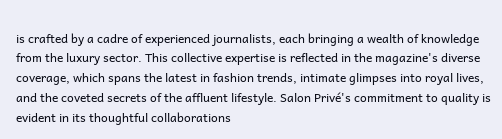is crafted by a cadre of experienced journalists, each bringing a wealth of knowledge from the luxury sector. This collective expertise is reflected in the magazine's diverse coverage, which spans the latest in fashion trends, intimate glimpses into royal lives, and the coveted secrets of the affluent lifestyle. Salon Privé's commitment to quality is evident in its thoughtful collaborations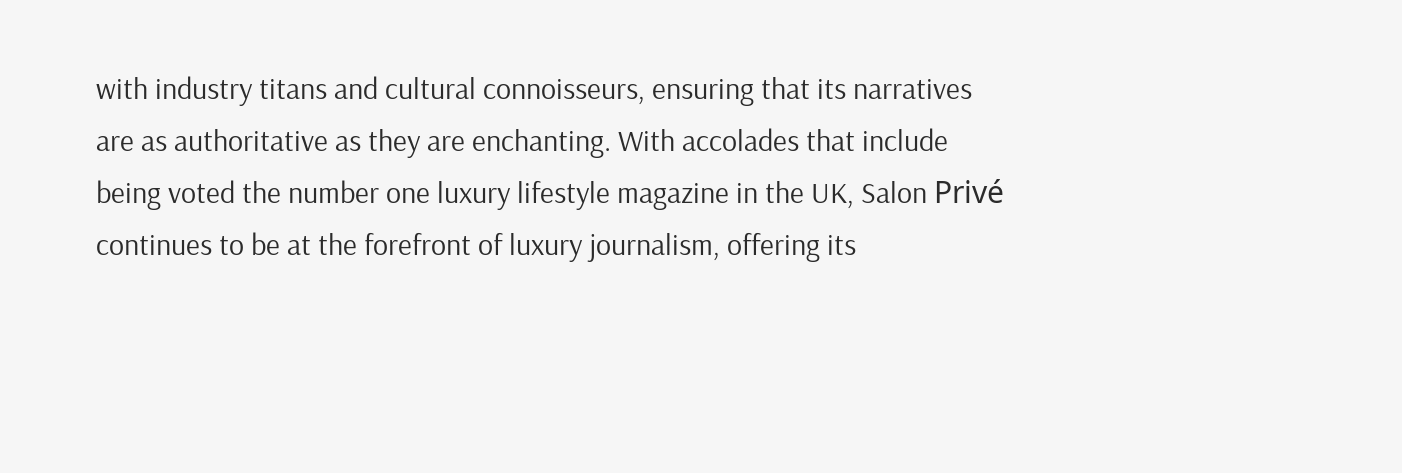with industry titans and cultural connoisseurs, ensuring that its narratives are as authoritative as they are enchanting. With accolades that include being voted the number one luxury lifestyle magazine in the UK, Salon Privé continues to be at the forefront of luxury journalism, offering its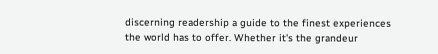discerning readership a guide to the finest experiences the world has to offer. Whether it's the grandeur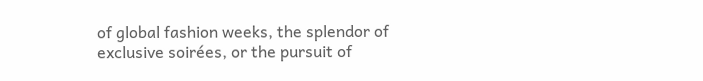of global fashion weeks, the splendor of exclusive soirées, or the pursuit of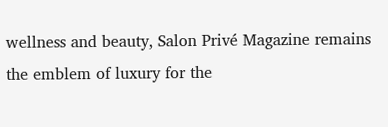wellness and beauty, Salon Privé Magazine remains the emblem of luxury for the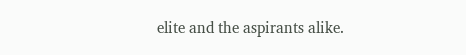elite and the aspirants alike.